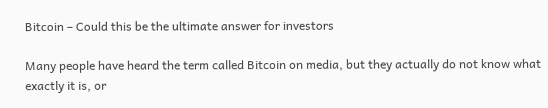Bitcoin – Could this be the ultimate answer for investors

Many people have heard the term called Bitcoin on media, but they actually do not know what exactly it is, or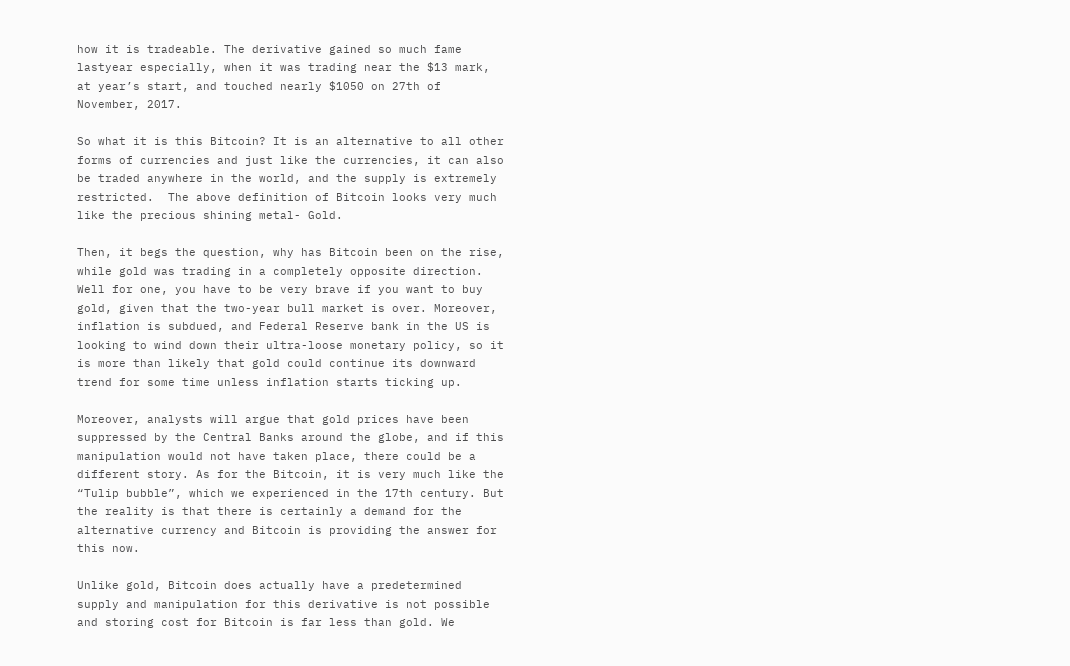how it is tradeable. The derivative gained so much fame lastyear especially, when it was trading near the $13 mark, at year’s start, and touched nearly $1050 on 27th of November, 2017.

So what it is this Bitcoin? It is an alternative to all other forms of currencies and just like the currencies, it can also be traded anywhere in the world, and the supply is extremely restricted.  The above definition of Bitcoin looks very much like the precious shining metal- Gold.

Then, it begs the question, why has Bitcoin been on the rise, while gold was trading in a completely opposite direction. Well for one, you have to be very brave if you want to buy gold, given that the two-year bull market is over. Moreover, inflation is subdued, and Federal Reserve bank in the US is looking to wind down their ultra-loose monetary policy, so it is more than likely that gold could continue its downward trend for some time unless inflation starts ticking up.

Moreover, analysts will argue that gold prices have been suppressed by the Central Banks around the globe, and if this manipulation would not have taken place, there could be a different story. As for the Bitcoin, it is very much like the “Tulip bubble”, which we experienced in the 17th century. But the reality is that there is certainly a demand for the alternative currency and Bitcoin is providing the answer for this now.

Unlike gold, Bitcoin does actually have a predetermined supply and manipulation for this derivative is not possible and storing cost for Bitcoin is far less than gold. We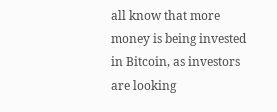all know that more money is being invested in Bitcoin, as investors are looking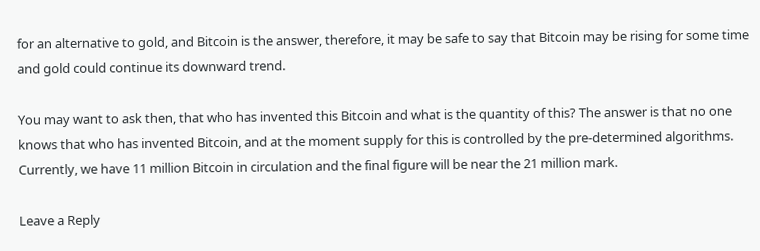for an alternative to gold, and Bitcoin is the answer, therefore, it may be safe to say that Bitcoin may be rising for some time and gold could continue its downward trend.

You may want to ask then, that who has invented this Bitcoin and what is the quantity of this? The answer is that no one knows that who has invented Bitcoin, and at the moment supply for this is controlled by the pre-determined algorithms. Currently, we have 11 million Bitcoin in circulation and the final figure will be near the 21 million mark.

Leave a Reply